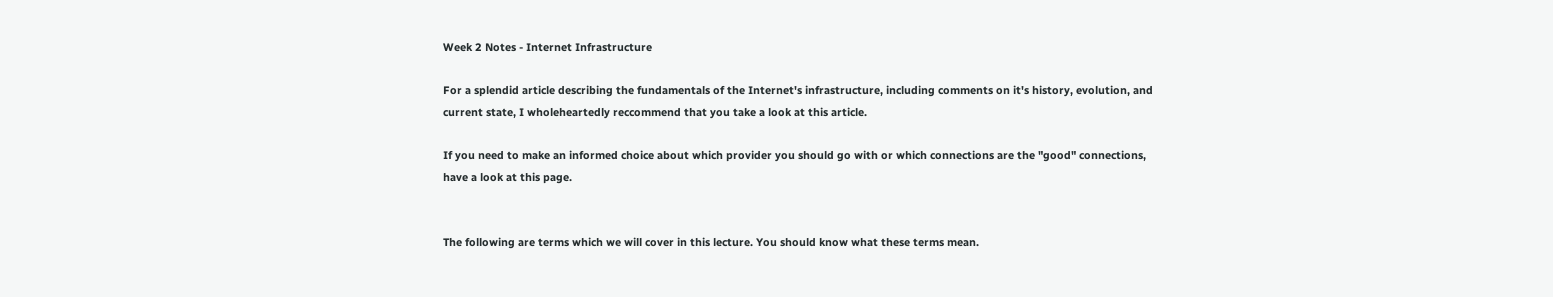Week 2 Notes - Internet Infrastructure

For a splendid article describing the fundamentals of the Internet's infrastructure, including comments on it's history, evolution, and current state, I wholeheartedly reccommend that you take a look at this article.

If you need to make an informed choice about which provider you should go with or which connections are the "good" connections, have a look at this page.


The following are terms which we will cover in this lecture. You should know what these terms mean.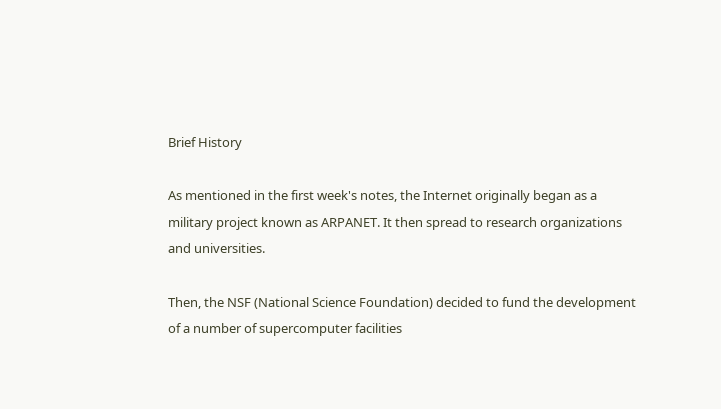Brief History

As mentioned in the first week's notes, the Internet originally began as a military project known as ARPANET. It then spread to research organizations and universities.

Then, the NSF (National Science Foundation) decided to fund the development of a number of supercomputer facilities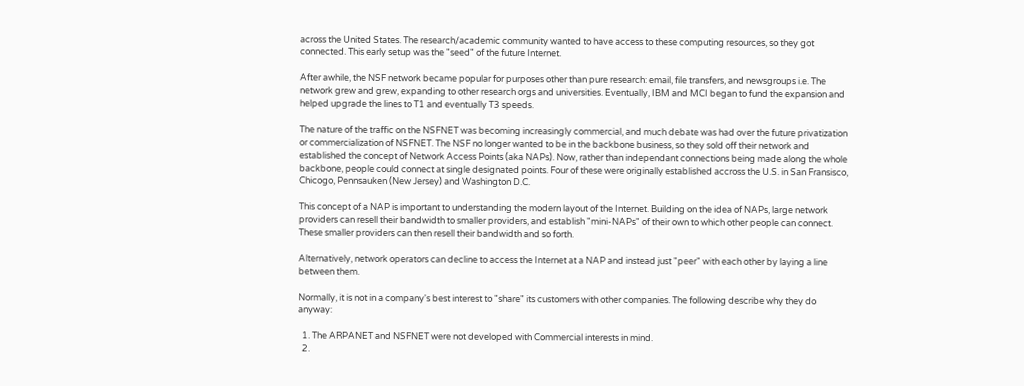across the United States. The research/academic community wanted to have access to these computing resources, so they got connected. This early setup was the "seed" of the future Internet.

After awhile, the NSF network became popular for purposes other than pure research: email, file transfers, and newsgroups i.e. The network grew and grew, expanding to other research orgs and universities. Eventually, IBM and MCI began to fund the expansion and helped upgrade the lines to T1 and eventually T3 speeds.

The nature of the traffic on the NSFNET was becoming increasingly commercial, and much debate was had over the future privatization or commercialization of NSFNET. The NSF no longer wanted to be in the backbone business, so they sold off their network and established the concept of Network Access Points (aka NAPs). Now, rather than independant connections being made along the whole backbone, people could connect at single designated points. Four of these were originally established accross the U.S. in San Fransisco, Chicogo, Pennsauken (New Jersey) and Washington D.C.

This concept of a NAP is important to understanding the modern layout of the Internet. Building on the idea of NAPs, large network providers can resell their bandwidth to smaller providers, and establish "mini-NAPs" of their own to which other people can connect. These smaller providers can then resell their bandwidth and so forth.

Alternatively, network operators can decline to access the Internet at a NAP and instead just "peer" with each other by laying a line between them.

Normally, it is not in a company's best interest to "share" its customers with other companies. The following describe why they do anyway:

  1. The ARPANET and NSFNET were not developed with Commercial interests in mind.
  2.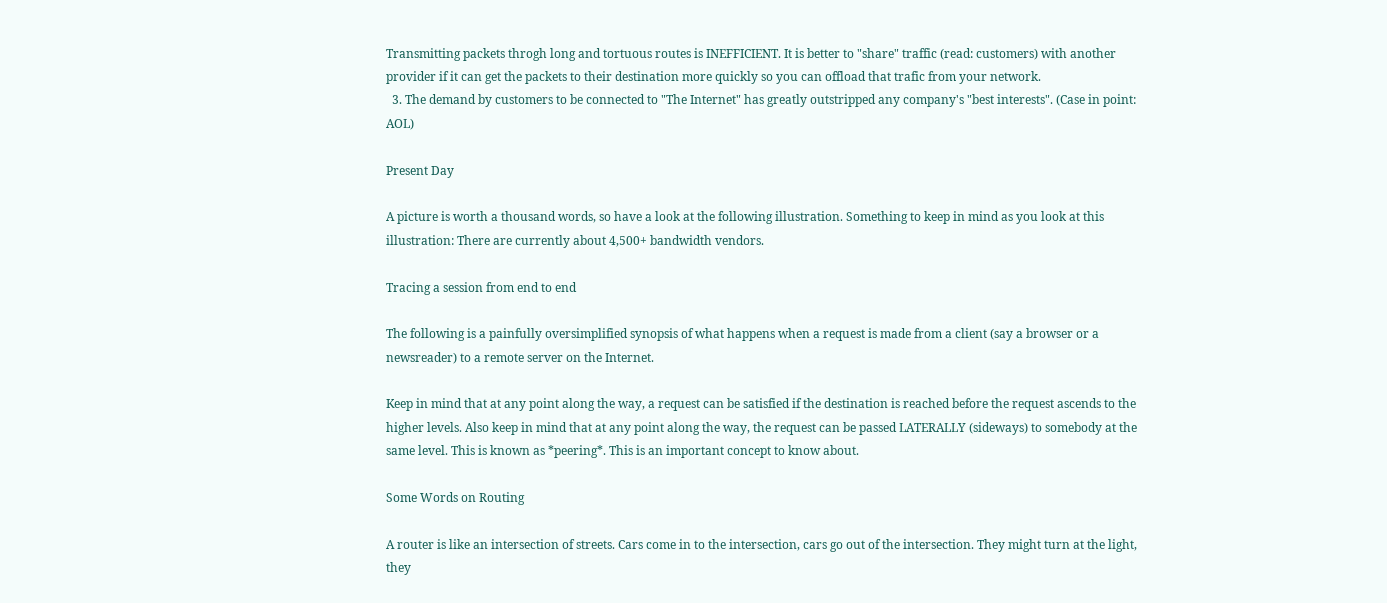Transmitting packets throgh long and tortuous routes is INEFFICIENT. It is better to "share" traffic (read: customers) with another provider if it can get the packets to their destination more quickly so you can offload that trafic from your network.
  3. The demand by customers to be connected to "The Internet" has greatly outstripped any company's "best interests". (Case in point: AOL)

Present Day

A picture is worth a thousand words, so have a look at the following illustration. Something to keep in mind as you look at this illustration: There are currently about 4,500+ bandwidth vendors.

Tracing a session from end to end

The following is a painfully oversimplified synopsis of what happens when a request is made from a client (say a browser or a newsreader) to a remote server on the Internet.

Keep in mind that at any point along the way, a request can be satisfied if the destination is reached before the request ascends to the higher levels. Also keep in mind that at any point along the way, the request can be passed LATERALLY (sideways) to somebody at the same level. This is known as *peering*. This is an important concept to know about.

Some Words on Routing

A router is like an intersection of streets. Cars come in to the intersection, cars go out of the intersection. They might turn at the light, they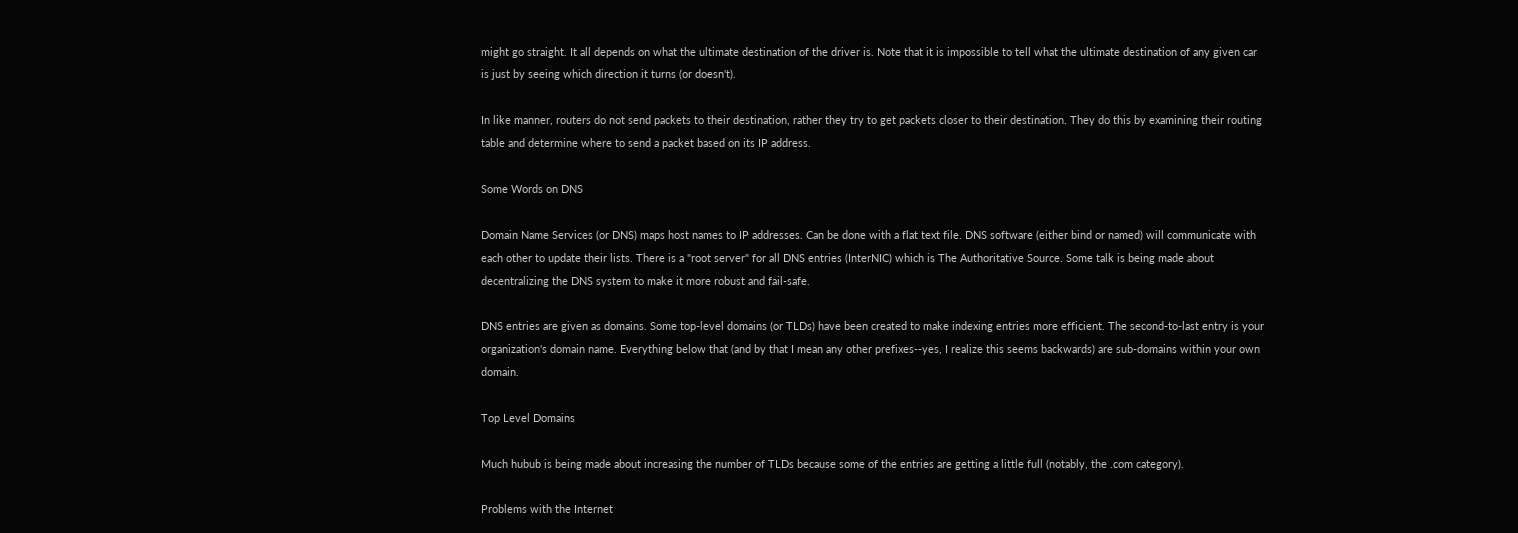might go straight. It all depends on what the ultimate destination of the driver is. Note that it is impossible to tell what the ultimate destination of any given car is just by seeing which direction it turns (or doesn't).

In like manner, routers do not send packets to their destination, rather they try to get packets closer to their destination. They do this by examining their routing table and determine where to send a packet based on its IP address.

Some Words on DNS

Domain Name Services (or DNS) maps host names to IP addresses. Can be done with a flat text file. DNS software (either bind or named) will communicate with each other to update their lists. There is a "root server" for all DNS entries (InterNIC) which is The Authoritative Source. Some talk is being made about decentralizing the DNS system to make it more robust and fail-safe.

DNS entries are given as domains. Some top-level domains (or TLDs) have been created to make indexing entries more efficient. The second-to-last entry is your organization's domain name. Everything below that (and by that I mean any other prefixes--yes, I realize this seems backwards) are sub-domains within your own domain.

Top Level Domains

Much hubub is being made about increasing the number of TLDs because some of the entries are getting a little full (notably, the .com category).

Problems with the Internet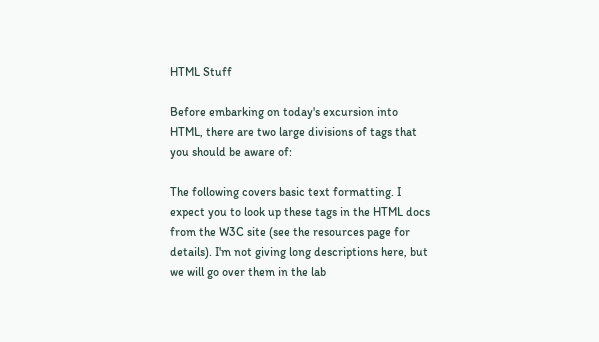HTML Stuff

Before embarking on today's excursion into HTML, there are two large divisions of tags that you should be aware of:

The following covers basic text formatting. I expect you to look up these tags in the HTML docs from the W3C site (see the resources page for details). I'm not giving long descriptions here, but we will go over them in the lab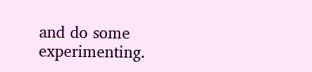and do some experimenting.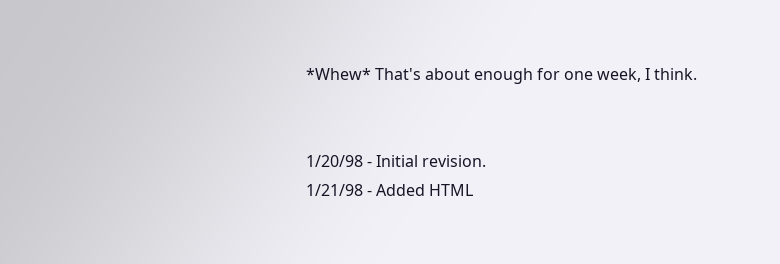*Whew* That's about enough for one week, I think.


1/20/98 - Initial revision.
1/21/98 - Added HTML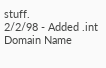stuff.
2/2/98 - Added .int Domain Name